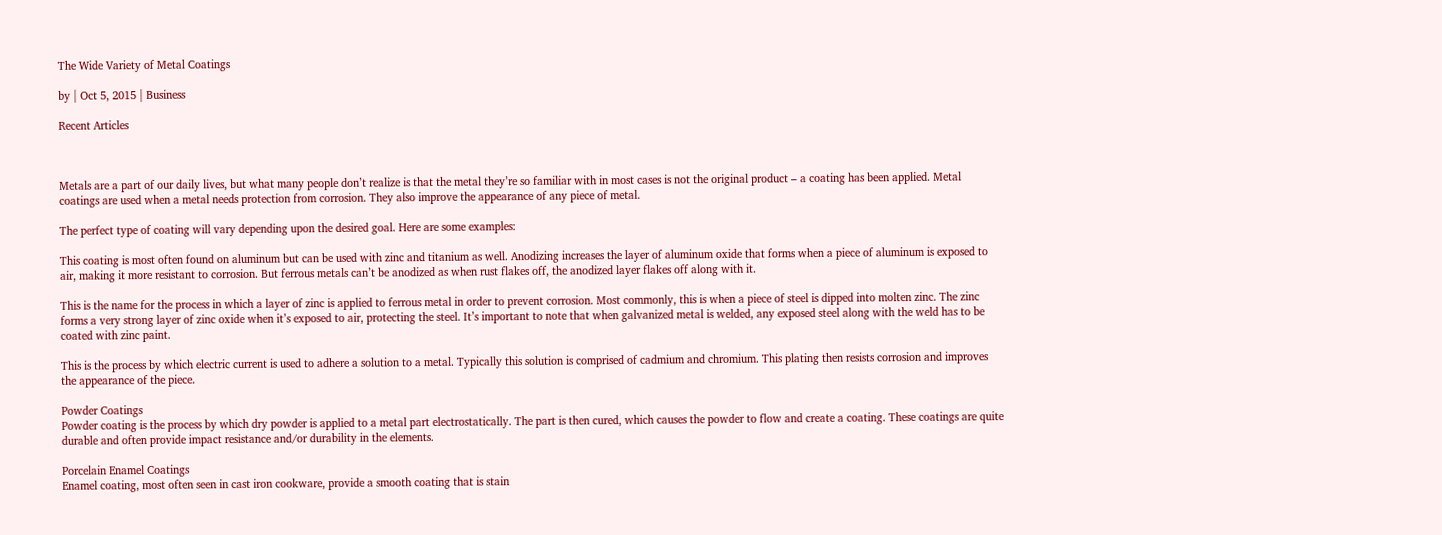The Wide Variety of Metal Coatings

by | Oct 5, 2015 | Business

Recent Articles



Metals are a part of our daily lives, but what many people don’t realize is that the metal they’re so familiar with in most cases is not the original product – a coating has been applied. Metal coatings are used when a metal needs protection from corrosion. They also improve the appearance of any piece of metal.

The perfect type of coating will vary depending upon the desired goal. Here are some examples:

This coating is most often found on aluminum but can be used with zinc and titanium as well. Anodizing increases the layer of aluminum oxide that forms when a piece of aluminum is exposed to air, making it more resistant to corrosion. But ferrous metals can’t be anodized as when rust flakes off, the anodized layer flakes off along with it.

This is the name for the process in which a layer of zinc is applied to ferrous metal in order to prevent corrosion. Most commonly, this is when a piece of steel is dipped into molten zinc. The zinc forms a very strong layer of zinc oxide when it’s exposed to air, protecting the steel. It’s important to note that when galvanized metal is welded, any exposed steel along with the weld has to be coated with zinc paint.

This is the process by which electric current is used to adhere a solution to a metal. Typically this solution is comprised of cadmium and chromium. This plating then resists corrosion and improves the appearance of the piece.

Powder Coatings
Powder coating is the process by which dry powder is applied to a metal part electrostatically. The part is then cured, which causes the powder to flow and create a coating. These coatings are quite durable and often provide impact resistance and/or durability in the elements.

Porcelain Enamel Coatings
Enamel coating, most often seen in cast iron cookware, provide a smooth coating that is stain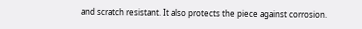and scratch resistant. It also protects the piece against corrosion.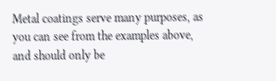Metal coatings serve many purposes, as you can see from the examples above, and should only be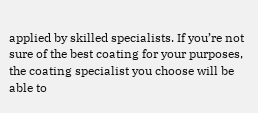applied by skilled specialists. If you’re not sure of the best coating for your purposes, the coating specialist you choose will be able to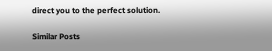direct you to the perfect solution.

Similar Posts